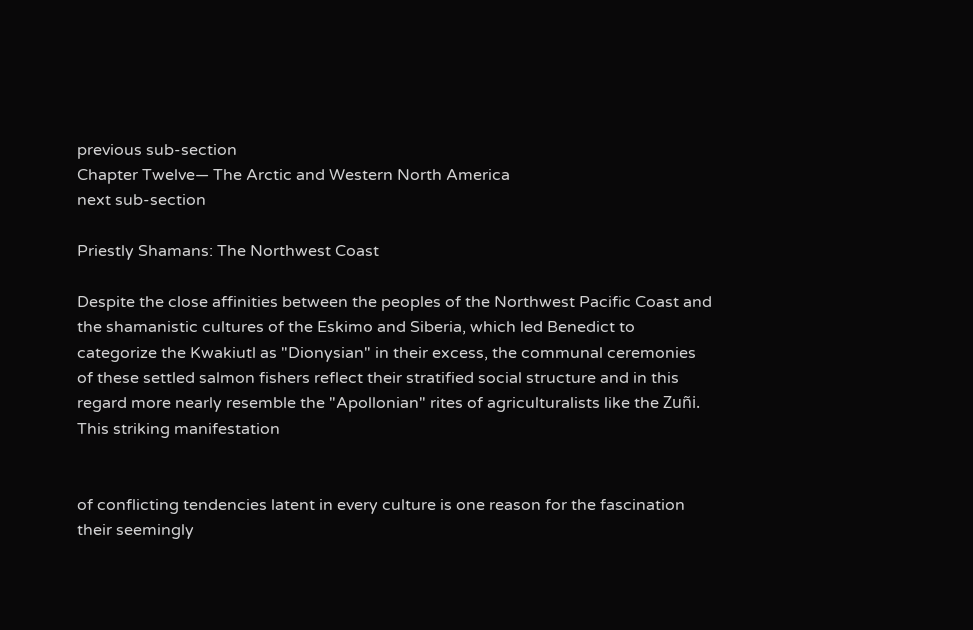previous sub-section
Chapter Twelve— The Arctic and Western North America
next sub-section

Priestly Shamans: The Northwest Coast

Despite the close affinities between the peoples of the Northwest Pacific Coast and the shamanistic cultures of the Eskimo and Siberia, which led Benedict to categorize the Kwakiutl as "Dionysian" in their excess, the communal ceremonies of these settled salmon fishers reflect their stratified social structure and in this regard more nearly resemble the "Apollonian" rites of agriculturalists like the Zuñi. This striking manifestation


of conflicting tendencies latent in every culture is one reason for the fascination their seemingly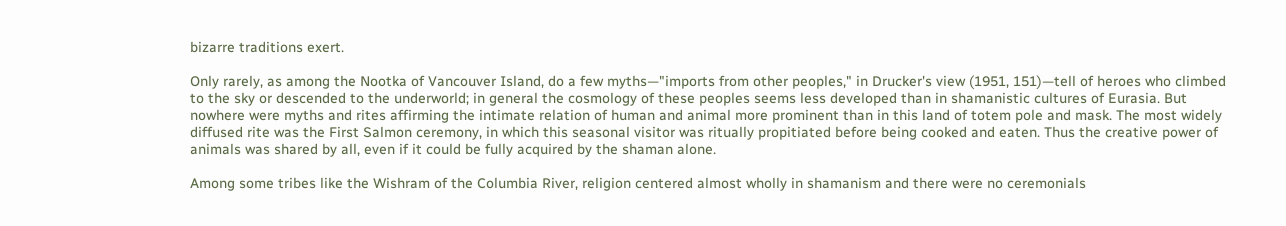bizarre traditions exert.

Only rarely, as among the Nootka of Vancouver Island, do a few myths—"imports from other peoples," in Drucker's view (1951, 151)—tell of heroes who climbed to the sky or descended to the underworld; in general the cosmology of these peoples seems less developed than in shamanistic cultures of Eurasia. But nowhere were myths and rites affirming the intimate relation of human and animal more prominent than in this land of totem pole and mask. The most widely diffused rite was the First Salmon ceremony, in which this seasonal visitor was ritually propitiated before being cooked and eaten. Thus the creative power of animals was shared by all, even if it could be fully acquired by the shaman alone.

Among some tribes like the Wishram of the Columbia River, religion centered almost wholly in shamanism and there were no ceremonials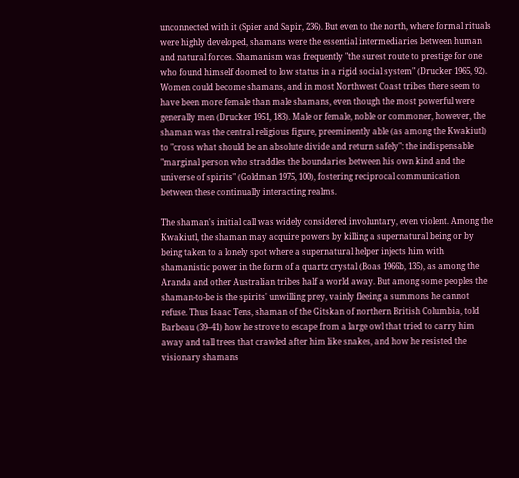unconnected with it (Spier and Sapir, 236). But even to the north, where formal rituals were highly developed, shamans were the essential intermediaries between human and natural forces. Shamanism was frequently "the surest route to prestige for one who found himself doomed to low status in a rigid social system" (Drucker 1965, 92). Women could become shamans, and in most Northwest Coast tribes there seem to have been more female than male shamans, even though the most powerful were generally men (Drucker 1951, 183). Male or female, noble or commoner, however, the shaman was the central religious figure, preeminently able (as among the Kwakiutl) to "cross what should be an absolute divide and return safely": the indispensable "marginal person who straddles the boundaries between his own kind and the universe of spirits" (Goldman 1975, 100), fostering reciprocal communication between these continually interacting realms.

The shaman's initial call was widely considered involuntary, even violent. Among the Kwakiutl, the shaman may acquire powers by killing a supernatural being or by being taken to a lonely spot where a supernatural helper injects him with shamanistic power in the form of a quartz crystal (Boas 1966b, 135), as among the Aranda and other Australian tribes half a world away. But among some peoples the shaman-to-be is the spirits' unwilling prey, vainly fleeing a summons he cannot refuse. Thus Isaac Tens, shaman of the Gitskan of northern British Columbia, told Barbeau (39–41) how he strove to escape from a large owl that tried to carry him away and tall trees that crawled after him like snakes, and how he resisted the visionary shamans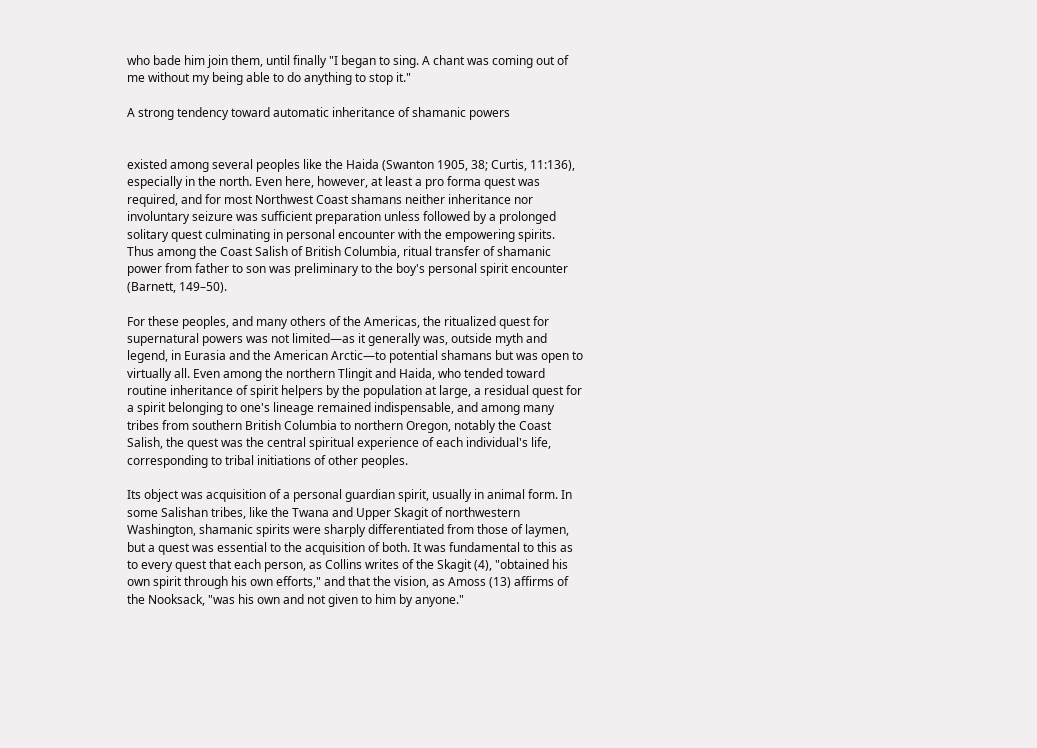who bade him join them, until finally "I began to sing. A chant was coming out of me without my being able to do anything to stop it."

A strong tendency toward automatic inheritance of shamanic powers


existed among several peoples like the Haida (Swanton 1905, 38; Curtis, 11:136), especially in the north. Even here, however, at least a pro forma quest was required, and for most Northwest Coast shamans neither inheritance nor involuntary seizure was sufficient preparation unless followed by a prolonged solitary quest culminating in personal encounter with the empowering spirits. Thus among the Coast Salish of British Columbia, ritual transfer of shamanic power from father to son was preliminary to the boy's personal spirit encounter (Barnett, 149–50).

For these peoples, and many others of the Americas, the ritualized quest for supernatural powers was not limited—as it generally was, outside myth and legend, in Eurasia and the American Arctic—to potential shamans but was open to virtually all. Even among the northern Tlingit and Haida, who tended toward routine inheritance of spirit helpers by the population at large, a residual quest for a spirit belonging to one's lineage remained indispensable, and among many tribes from southern British Columbia to northern Oregon, notably the Coast Salish, the quest was the central spiritual experience of each individual's life, corresponding to tribal initiations of other peoples.

Its object was acquisition of a personal guardian spirit, usually in animal form. In some Salishan tribes, like the Twana and Upper Skagit of northwestern Washington, shamanic spirits were sharply differentiated from those of laymen, but a quest was essential to the acquisition of both. It was fundamental to this as to every quest that each person, as Collins writes of the Skagit (4), "obtained his own spirit through his own efforts," and that the vision, as Amoss (13) affirms of the Nooksack, "was his own and not given to him by anyone."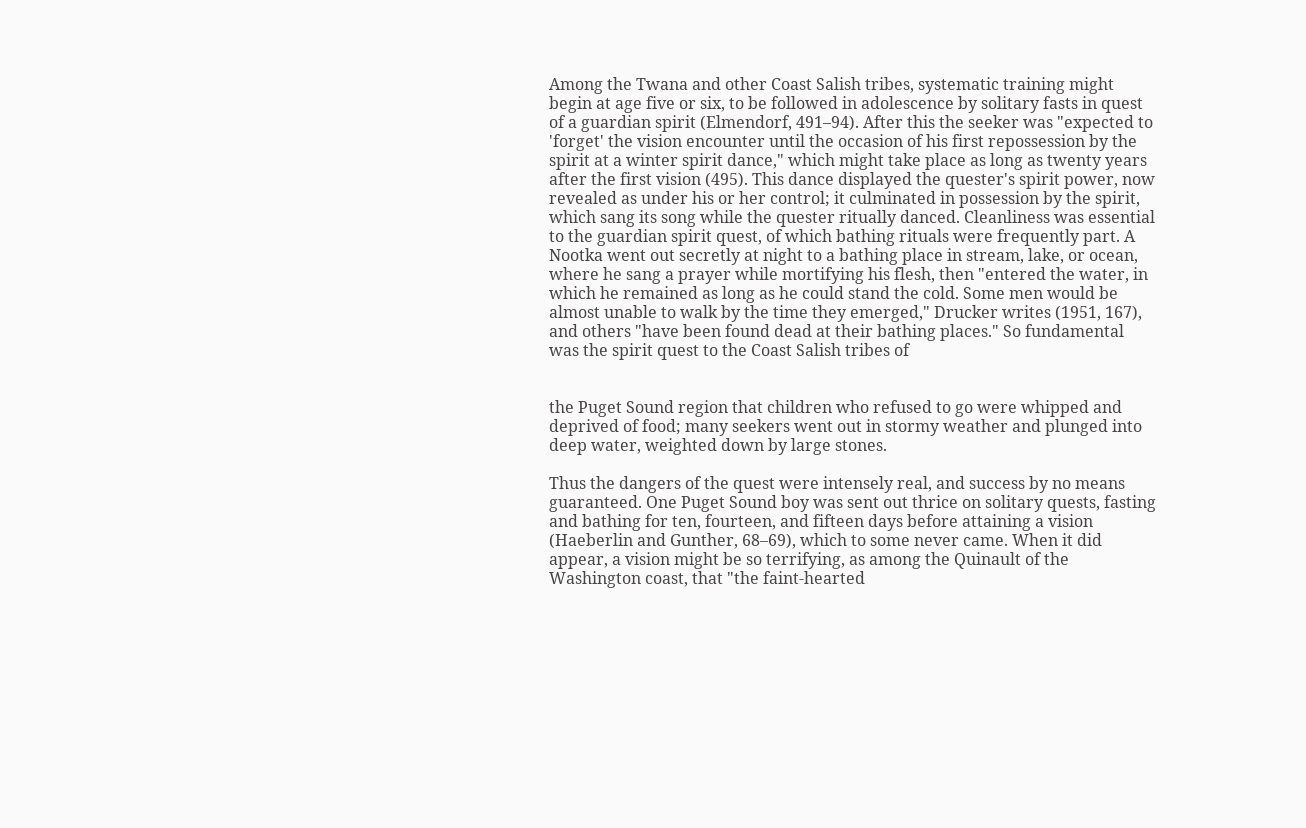Among the Twana and other Coast Salish tribes, systematic training might begin at age five or six, to be followed in adolescence by solitary fasts in quest of a guardian spirit (Elmendorf, 491–94). After this the seeker was "expected to 'forget' the vision encounter until the occasion of his first repossession by the spirit at a winter spirit dance," which might take place as long as twenty years after the first vision (495). This dance displayed the quester's spirit power, now revealed as under his or her control; it culminated in possession by the spirit, which sang its song while the quester ritually danced. Cleanliness was essential to the guardian spirit quest, of which bathing rituals were frequently part. A Nootka went out secretly at night to a bathing place in stream, lake, or ocean, where he sang a prayer while mortifying his flesh, then "entered the water, in which he remained as long as he could stand the cold. Some men would be almost unable to walk by the time they emerged," Drucker writes (1951, 167), and others "have been found dead at their bathing places." So fundamental was the spirit quest to the Coast Salish tribes of


the Puget Sound region that children who refused to go were whipped and deprived of food; many seekers went out in stormy weather and plunged into deep water, weighted down by large stones.

Thus the dangers of the quest were intensely real, and success by no means guaranteed. One Puget Sound boy was sent out thrice on solitary quests, fasting and bathing for ten, fourteen, and fifteen days before attaining a vision (Haeberlin and Gunther, 68–69), which to some never came. When it did appear, a vision might be so terrifying, as among the Quinault of the Washington coast, that "the faint-hearted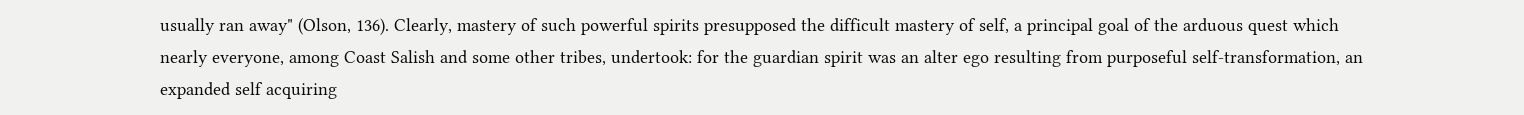usually ran away" (Olson, 136). Clearly, mastery of such powerful spirits presupposed the difficult mastery of self, a principal goal of the arduous quest which nearly everyone, among Coast Salish and some other tribes, undertook: for the guardian spirit was an alter ego resulting from purposeful self-transformation, an expanded self acquiring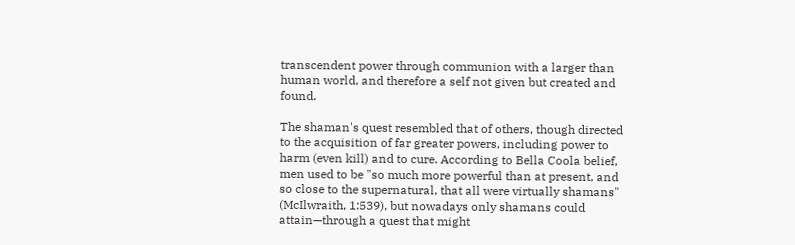transcendent power through communion with a larger than human world, and therefore a self not given but created and found.

The shaman's quest resembled that of others, though directed to the acquisition of far greater powers, including power to harm (even kill) and to cure. According to Bella Coola belief, men used to be "so much more powerful than at present, and so close to the supernatural, that all were virtually shamans" (McIlwraith, 1:539), but nowadays only shamans could attain—through a quest that might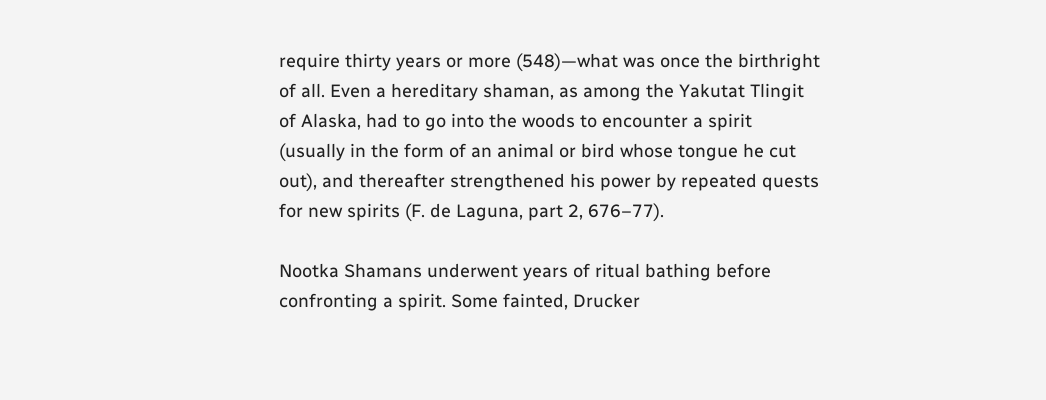require thirty years or more (548)—what was once the birthright of all. Even a hereditary shaman, as among the Yakutat Tlingit of Alaska, had to go into the woods to encounter a spirit (usually in the form of an animal or bird whose tongue he cut out), and thereafter strengthened his power by repeated quests for new spirits (F. de Laguna, part 2, 676–77).

Nootka Shamans underwent years of ritual bathing before confronting a spirit. Some fainted, Drucker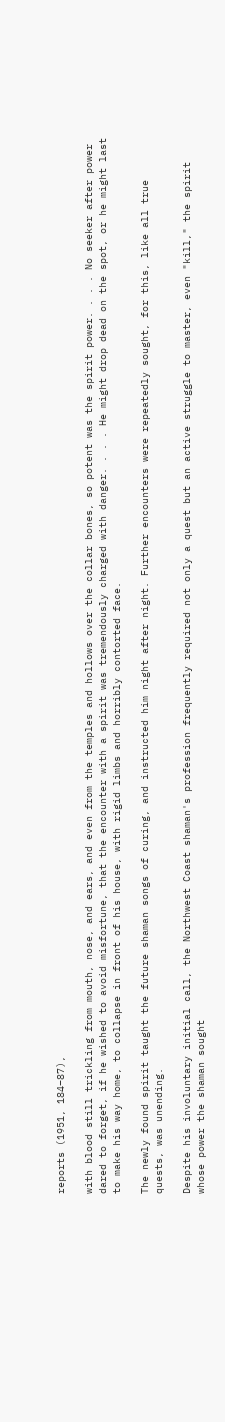reports (1951, 184–87),

with blood still trickling from mouth, nose, and ears, and even from the temples and hollows over the collar bones, so potent was the spirit power. . . . No seeker after power dared to forget, if he wished to avoid misfortune, that the encounter with a spirit was tremendously charged with danger. . . . He might drop dead on the spot, or he might last to make his way home, to collapse in front of his house, with rigid limbs and horribly contorted face.

The newly found spirit taught the future shaman songs of curing, and instructed him night after night. Further encounters were repeatedly sought, for this, like all true quests, was unending.

Despite his involuntary initial call, the Northwest Coast shaman's profession frequently required not only a quest but an active struggle to master, even "kill," the spirit whose power the shaman sought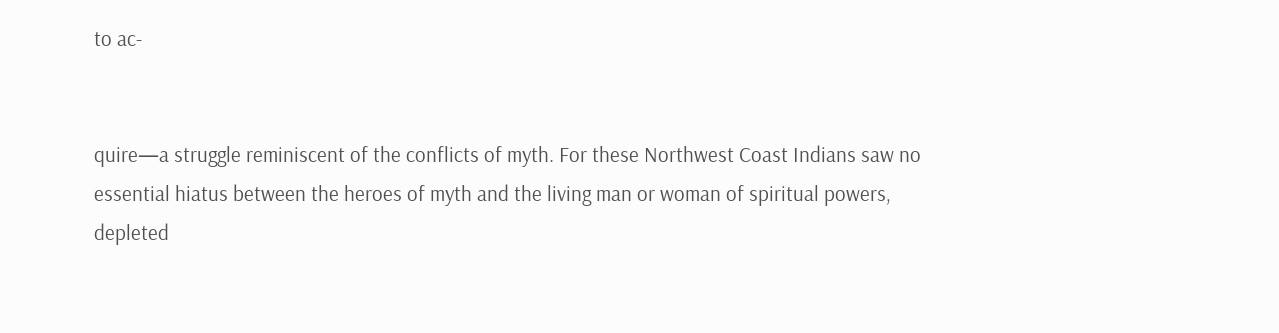to ac-


quire—a struggle reminiscent of the conflicts of myth. For these Northwest Coast Indians saw no essential hiatus between the heroes of myth and the living man or woman of spiritual powers, depleted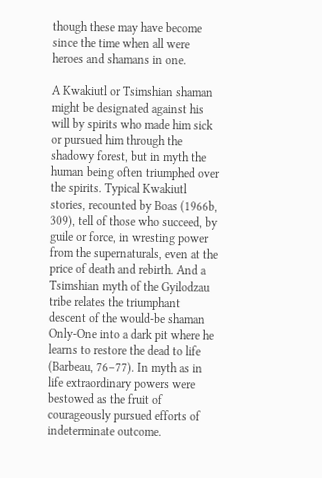though these may have become since the time when all were heroes and shamans in one.

A Kwakiutl or Tsimshian shaman might be designated against his will by spirits who made him sick or pursued him through the shadowy forest, but in myth the human being often triumphed over the spirits. Typical Kwakiutl stories, recounted by Boas (1966b, 309), tell of those who succeed, by guile or force, in wresting power from the supernaturals, even at the price of death and rebirth. And a Tsimshian myth of the Gyilodzau tribe relates the triumphant descent of the would-be shaman Only-One into a dark pit where he learns to restore the dead to life (Barbeau, 76–77). In myth as in life extraordinary powers were bestowed as the fruit of courageously pursued efforts of indeterminate outcome.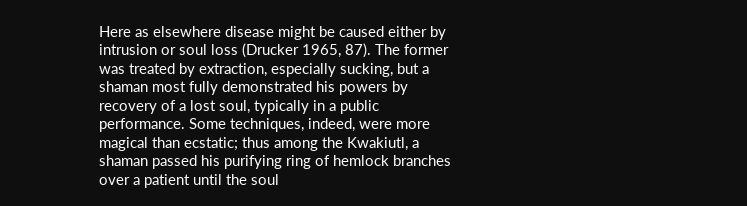Here as elsewhere disease might be caused either by intrusion or soul loss (Drucker 1965, 87). The former was treated by extraction, especially sucking, but a shaman most fully demonstrated his powers by recovery of a lost soul, typically in a public performance. Some techniques, indeed, were more magical than ecstatic; thus among the Kwakiutl, a shaman passed his purifying ring of hemlock branches over a patient until the soul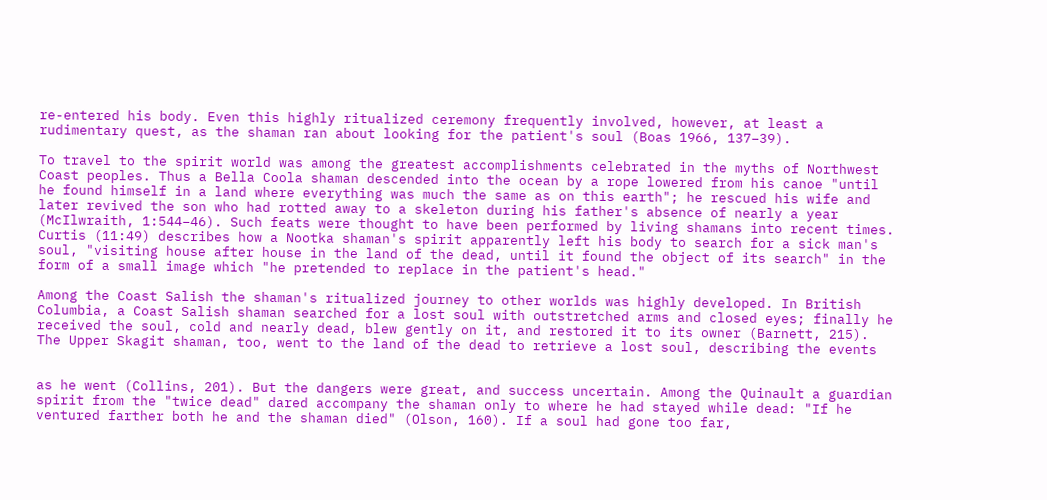re-entered his body. Even this highly ritualized ceremony frequently involved, however, at least a rudimentary quest, as the shaman ran about looking for the patient's soul (Boas 1966, 137–39).

To travel to the spirit world was among the greatest accomplishments celebrated in the myths of Northwest Coast peoples. Thus a Bella Coola shaman descended into the ocean by a rope lowered from his canoe "until he found himself in a land where everything was much the same as on this earth"; he rescued his wife and later revived the son who had rotted away to a skeleton during his father's absence of nearly a year (McIlwraith, 1:544–46). Such feats were thought to have been performed by living shamans into recent times. Curtis (11:49) describes how a Nootka shaman's spirit apparently left his body to search for a sick man's soul, "visiting house after house in the land of the dead, until it found the object of its search" in the form of a small image which "he pretended to replace in the patient's head."

Among the Coast Salish the shaman's ritualized journey to other worlds was highly developed. In British Columbia, a Coast Salish shaman searched for a lost soul with outstretched arms and closed eyes; finally he received the soul, cold and nearly dead, blew gently on it, and restored it to its owner (Barnett, 215). The Upper Skagit shaman, too, went to the land of the dead to retrieve a lost soul, describing the events


as he went (Collins, 201). But the dangers were great, and success uncertain. Among the Quinault a guardian spirit from the "twice dead" dared accompany the shaman only to where he had stayed while dead: "If he ventured farther both he and the shaman died" (Olson, 160). If a soul had gone too far,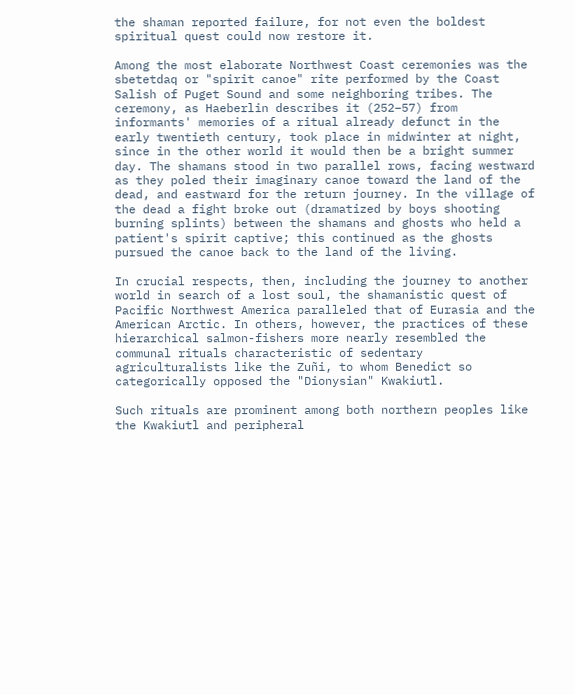the shaman reported failure, for not even the boldest spiritual quest could now restore it.

Among the most elaborate Northwest Coast ceremonies was the sbetetdaq or "spirit canoe" rite performed by the Coast Salish of Puget Sound and some neighboring tribes. The ceremony, as Haeberlin describes it (252–57) from informants' memories of a ritual already defunct in the early twentieth century, took place in midwinter at night, since in the other world it would then be a bright summer day. The shamans stood in two parallel rows, facing westward as they poled their imaginary canoe toward the land of the dead, and eastward for the return journey. In the village of the dead a fight broke out (dramatized by boys shooting burning splints) between the shamans and ghosts who held a patient's spirit captive; this continued as the ghosts pursued the canoe back to the land of the living.

In crucial respects, then, including the journey to another world in search of a lost soul, the shamanistic quest of Pacific Northwest America paralleled that of Eurasia and the American Arctic. In others, however, the practices of these hierarchical salmon-fishers more nearly resembled the communal rituals characteristic of sedentary agriculturalists like the Zuñi, to whom Benedict so categorically opposed the "Dionysian" Kwakiutl.

Such rituals are prominent among both northern peoples like the Kwakiutl and peripheral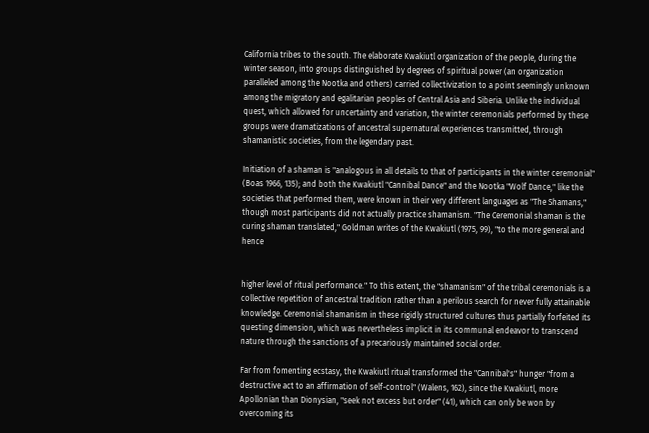California tribes to the south. The elaborate Kwakiutl organization of the people, during the winter season, into groups distinguished by degrees of spiritual power (an organization paralleled among the Nootka and others) carried collectivization to a point seemingly unknown among the migratory and egalitarian peoples of Central Asia and Siberia. Unlike the individual quest, which allowed for uncertainty and variation, the winter ceremonials performed by these groups were dramatizations of ancestral supernatural experiences transmitted, through shamanistic societies, from the legendary past.

Initiation of a shaman is "analogous in all details to that of participants in the winter ceremonial" (Boas 1966, 135); and both the Kwakiutl "Cannibal Dance" and the Nootka "Wolf Dance," like the societies that performed them, were known in their very different languages as "The Shamans," though most participants did not actually practice shamanism. "The Ceremonial shaman is the curing shaman translated," Goldman writes of the Kwakiutl (1975, 99), "to the more general and hence


higher level of ritual performance." To this extent, the "shamanism" of the tribal ceremonials is a collective repetition of ancestral tradition rather than a perilous search for never fully attainable knowledge. Ceremonial shamanism in these rigidly structured cultures thus partially forfeited its questing dimension, which was nevertheless implicit in its communal endeavor to transcend nature through the sanctions of a precariously maintained social order.

Far from fomenting ecstasy, the Kwakiutl ritual transformed the "Cannibal's" hunger "from a destructive act to an affirmation of self-control" (Walens, 162), since the Kwakiutl, more Apollonian than Dionysian, "seek not excess but order" (41), which can only be won by overcoming its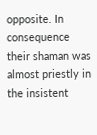opposite. In consequence their shaman was almost priestly in the insistent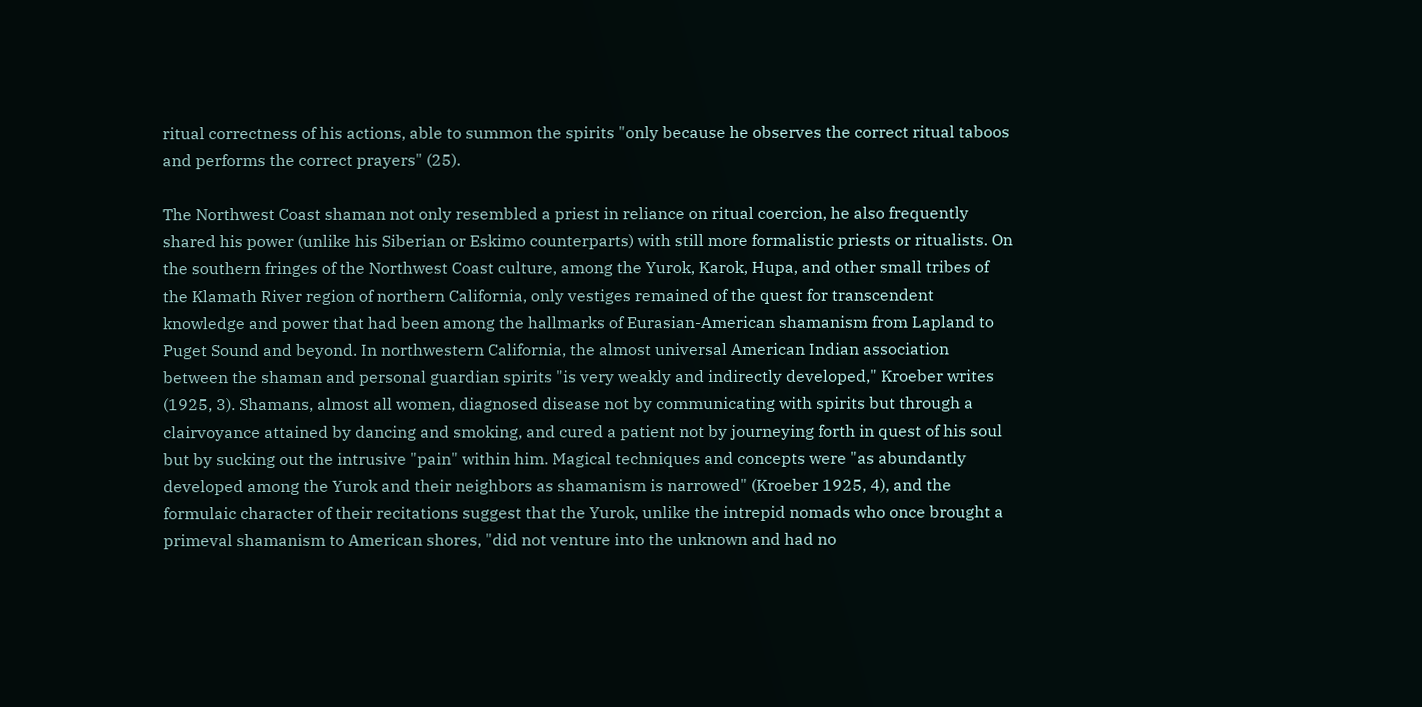ritual correctness of his actions, able to summon the spirits "only because he observes the correct ritual taboos and performs the correct prayers" (25).

The Northwest Coast shaman not only resembled a priest in reliance on ritual coercion, he also frequently shared his power (unlike his Siberian or Eskimo counterparts) with still more formalistic priests or ritualists. On the southern fringes of the Northwest Coast culture, among the Yurok, Karok, Hupa, and other small tribes of the Klamath River region of northern California, only vestiges remained of the quest for transcendent knowledge and power that had been among the hallmarks of Eurasian-American shamanism from Lapland to Puget Sound and beyond. In northwestern California, the almost universal American Indian association between the shaman and personal guardian spirits "is very weakly and indirectly developed," Kroeber writes (1925, 3). Shamans, almost all women, diagnosed disease not by communicating with spirits but through a clairvoyance attained by dancing and smoking, and cured a patient not by journeying forth in quest of his soul but by sucking out the intrusive "pain" within him. Magical techniques and concepts were "as abundantly developed among the Yurok and their neighbors as shamanism is narrowed" (Kroeber 1925, 4), and the formulaic character of their recitations suggest that the Yurok, unlike the intrepid nomads who once brought a primeval shamanism to American shores, "did not venture into the unknown and had no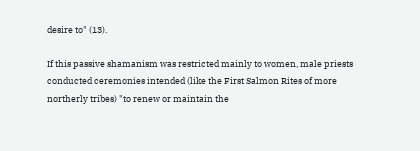desire to" (13).

If this passive shamanism was restricted mainly to women, male priests conducted ceremonies intended (like the First Salmon Rites of more northerly tribes) "to renew or maintain the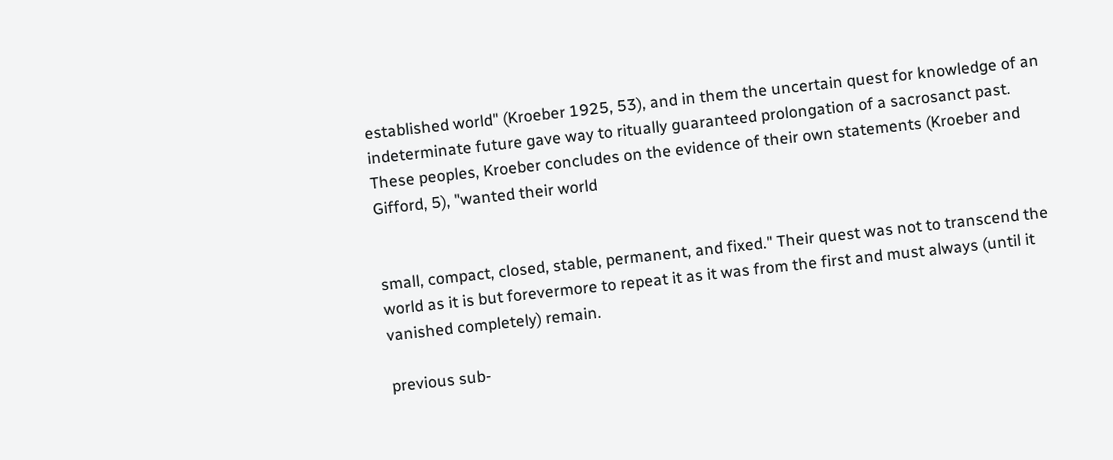established world" (Kroeber 1925, 53), and in them the uncertain quest for knowledge of an indeterminate future gave way to ritually guaranteed prolongation of a sacrosanct past. These peoples, Kroeber concludes on the evidence of their own statements (Kroeber and Gifford, 5), "wanted their world


small, compact, closed, stable, permanent, and fixed." Their quest was not to transcend the world as it is but forevermore to repeat it as it was from the first and must always (until it vanished completely) remain.

previous sub-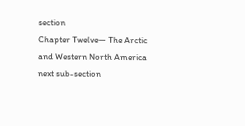section
Chapter Twelve— The Arctic and Western North America
next sub-section